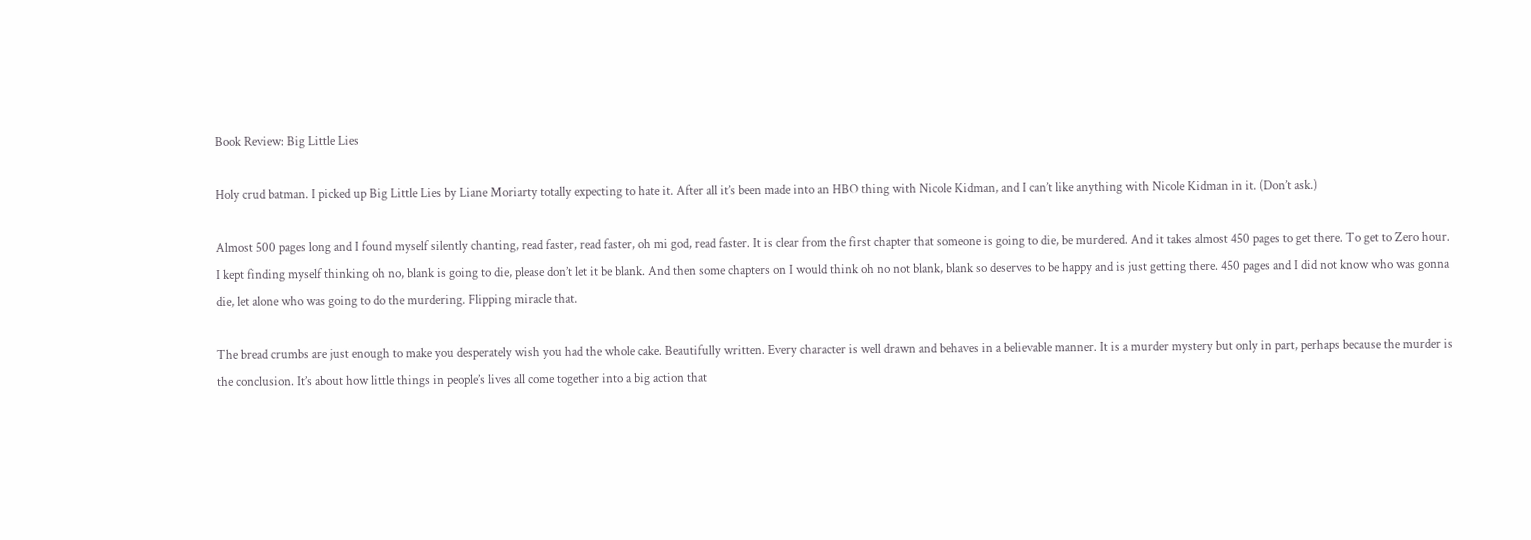Book Review: Big Little Lies

Holy crud batman. I picked up Big Little Lies by Liane Moriarty totally expecting to hate it. After all it’s been made into an HBO thing with Nicole Kidman, and I can’t like anything with Nicole Kidman in it. (Don’t ask.)

Almost 500 pages long and I found myself silently chanting, read faster, read faster, oh mi god, read faster. It is clear from the first chapter that someone is going to die, be murdered. And it takes almost 450 pages to get there. To get to Zero hour. I kept finding myself thinking oh no, blank is going to die, please don’t let it be blank. And then some chapters on I would think oh no not blank, blank so deserves to be happy and is just getting there. 450 pages and I did not know who was gonna die, let alone who was going to do the murdering. Flipping miracle that.

The bread crumbs are just enough to make you desperately wish you had the whole cake. Beautifully written. Every character is well drawn and behaves in a believable manner. It is a murder mystery but only in part, perhaps because the murder is the conclusion. It’s about how little things in people’s lives all come together into a big action that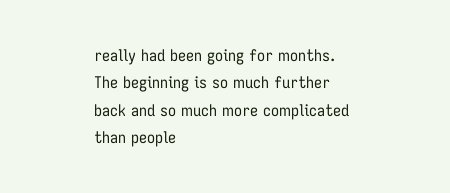really had been going for months. The beginning is so much further back and so much more complicated than people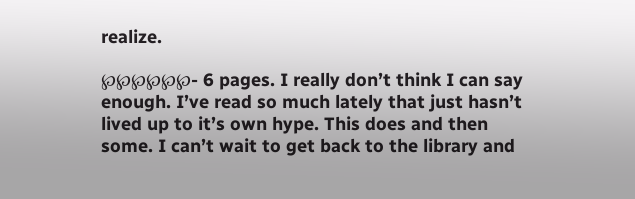realize.

℘℘℘℘℘℘- 6 pages. I really don’t think I can say enough. I’ve read so much lately that just hasn’t lived up to it’s own hype. This does and then some. I can’t wait to get back to the library and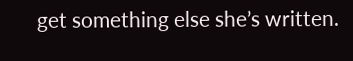get something else she’s written.